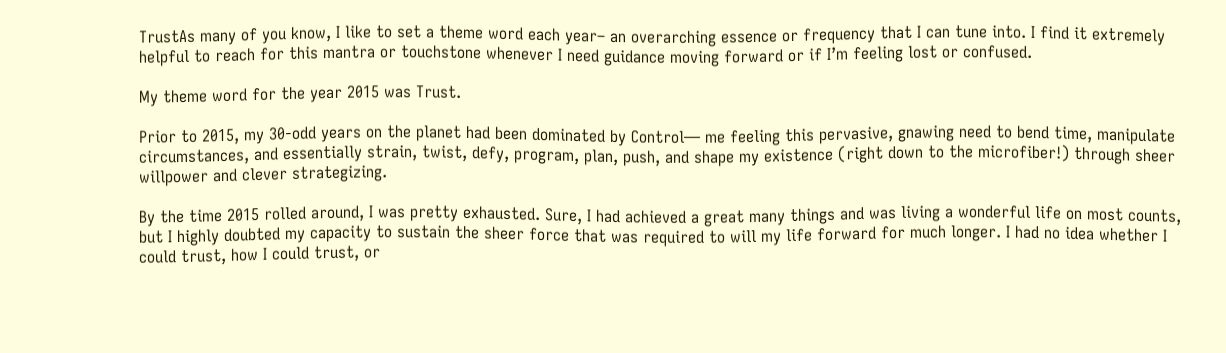TrustAs many of you know, I like to set a theme word each year– an overarching essence or frequency that I can tune into. I find it extremely helpful to reach for this mantra or touchstone whenever I need guidance moving forward or if I’m feeling lost or confused.

My theme word for the year 2015 was Trust.

Prior to 2015, my 30-odd years on the planet had been dominated by Control— me feeling this pervasive, gnawing need to bend time, manipulate circumstances, and essentially strain, twist, defy, program, plan, push, and shape my existence (right down to the microfiber!) through sheer willpower and clever strategizing.

By the time 2015 rolled around, I was pretty exhausted. Sure, I had achieved a great many things and was living a wonderful life on most counts, but I highly doubted my capacity to sustain the sheer force that was required to will my life forward for much longer. I had no idea whether I could trust, how I could trust, or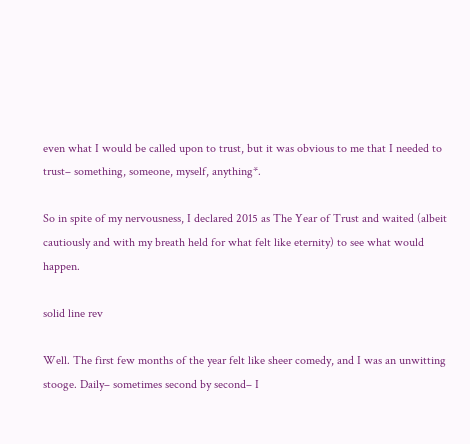even what I would be called upon to trust, but it was obvious to me that I needed to trust– something, someone, myself, anything*.

So in spite of my nervousness, I declared 2015 as The Year of Trust and waited (albeit cautiously and with my breath held for what felt like eternity) to see what would happen.

solid line rev

Well. The first few months of the year felt like sheer comedy, and I was an unwitting stooge. Daily– sometimes second by second– I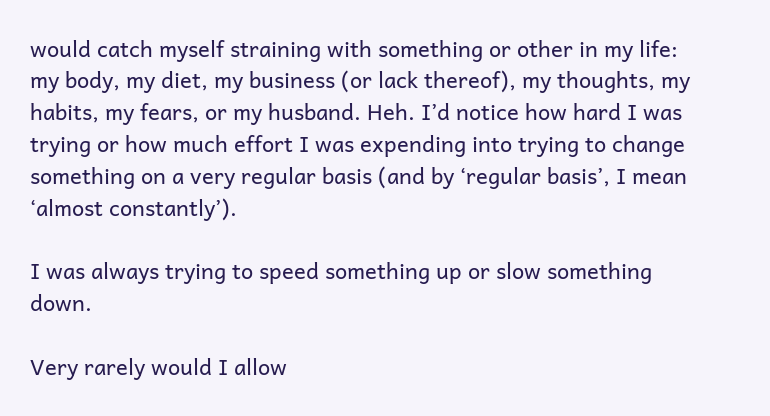would catch myself straining with something or other in my life: my body, my diet, my business (or lack thereof), my thoughts, my habits, my fears, or my husband. Heh. I’d notice how hard I was trying or how much effort I was expending into trying to change something on a very regular basis (and by ‘regular basis’, I mean ‘almost constantly’).

I was always trying to speed something up or slow something down.

Very rarely would I allow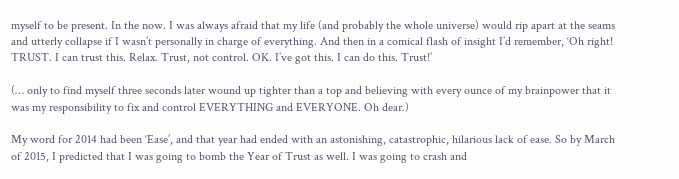myself to be present. In the now. I was always afraid that my life (and probably the whole universe) would rip apart at the seams and utterly collapse if I wasn’t personally in charge of everything. And then in a comical flash of insight I’d remember, ‘Oh right! TRUST. I can trust this. Relax. Trust, not control. OK. I’ve got this. I can do this. Trust!’

(… only to find myself three seconds later wound up tighter than a top and believing with every ounce of my brainpower that it was my responsibility to fix and control EVERYTHING and EVERYONE. Oh dear.)

My word for 2014 had been ‘Ease’, and that year had ended with an astonishing, catastrophic, hilarious lack of ease. So by March of 2015, I predicted that I was going to bomb the Year of Trust as well. I was going to crash and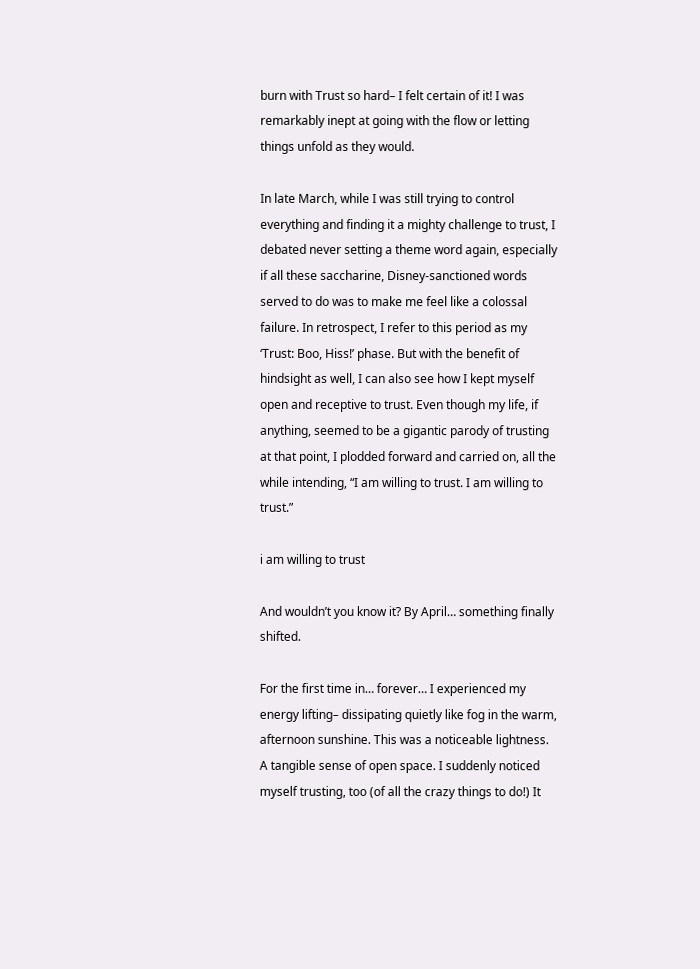burn with Trust so hard– I felt certain of it! I was remarkably inept at going with the flow or letting things unfold as they would.

In late March, while I was still trying to control everything and finding it a mighty challenge to trust, I debated never setting a theme word again, especially if all these saccharine, Disney-sanctioned words served to do was to make me feel like a colossal failure. In retrospect, I refer to this period as my ‘Trust: Boo, Hiss!’ phase. But with the benefit of hindsight as well, I can also see how I kept myself open and receptive to trust. Even though my life, if anything, seemed to be a gigantic parody of trusting at that point, I plodded forward and carried on, all the while intending, “I am willing to trust. I am willing to trust.”

i am willing to trust

And wouldn’t you know it? By April… something finally shifted.

For the first time in… forever… I experienced my energy lifting– dissipating quietly like fog in the warm, afternoon sunshine. This was a noticeable lightness. A tangible sense of open space. I suddenly noticed myself trusting, too (of all the crazy things to do!) It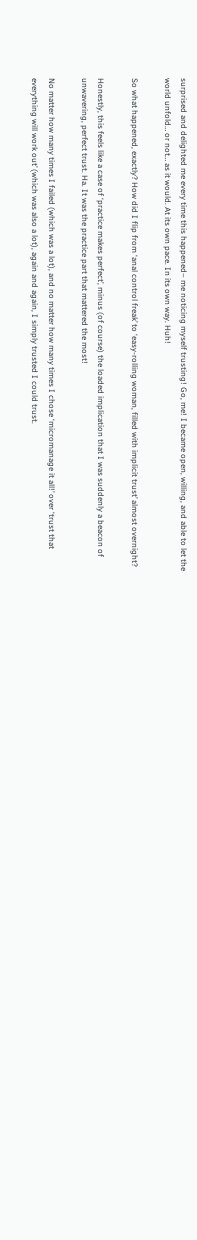surprised and delighted me every time this happened– me noticing myself trusting! Go, me! I became open, willing, and able to let the world unfold… or not… as it would. At its own pace. In its own way. Huh!

So what happened, exactly? How did I flip from ‘anal control freak’ to ‘easy-rolling woman, filled with implicit trust’ almost overnight?

Honestly, this feels like a case of ‘practice makes perfect’, minus (of course) the loaded implication that I was suddenly a beacon of unwavering, perfect trust. Ha. It was the practice part that mattered the most!

No matter how many times I failed (which was a lot), and no matter how many times I chose ‘micromanage it all!’ over ‘trust that everything will work out’ (which was also a lot), again and again, I simply trusted I could trust.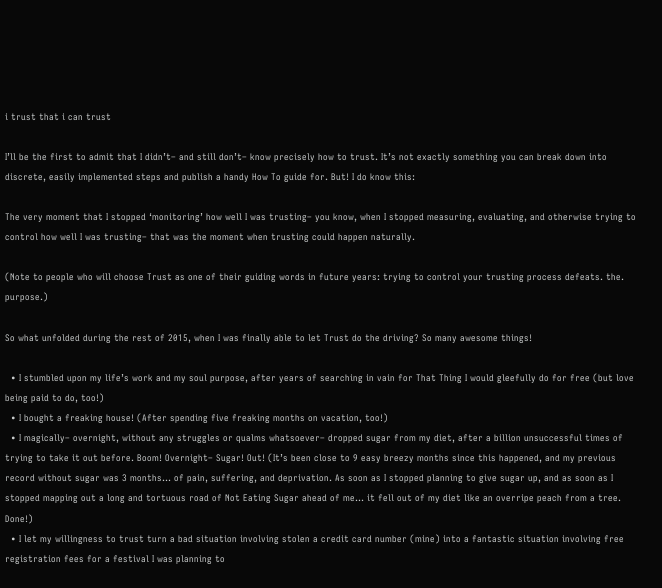i trust that i can trust

I’ll be the first to admit that I didn’t– and still don’t– know precisely how to trust. It’s not exactly something you can break down into discrete, easily implemented steps and publish a handy How To guide for. But! I do know this:

The very moment that I stopped ‘monitoring’ how well I was trusting– you know, when I stopped measuring, evaluating, and otherwise trying to control how well I was trusting– that was the moment when trusting could happen naturally.

(Note to people who will choose Trust as one of their guiding words in future years: trying to control your trusting process defeats. the. purpose.)

So what unfolded during the rest of 2015, when I was finally able to let Trust do the driving? So many awesome things!

  • I stumbled upon my life’s work and my soul purpose, after years of searching in vain for That Thing I would gleefully do for free (but love being paid to do, too!)
  • I bought a freaking house! (After spending five freaking months on vacation, too!)
  • I magically– overnight, without any struggles or qualms whatsoever– dropped sugar from my diet, after a billion unsuccessful times of trying to take it out before. Boom! Overnight– Sugar! Out! (It’s been close to 9 easy breezy months since this happened, and my previous record without sugar was 3 months… of pain, suffering, and deprivation. As soon as I stopped planning to give sugar up, and as soon as I stopped mapping out a long and tortuous road of Not Eating Sugar ahead of me… it fell out of my diet like an overripe peach from a tree. Done!)
  • I let my willingness to trust turn a bad situation involving stolen a credit card number (mine) into a fantastic situation involving free registration fees for a festival I was planning to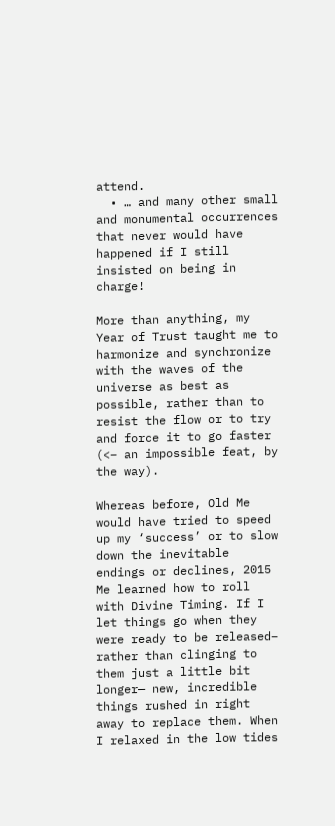attend.
  • … and many other small and monumental occurrences that never would have happened if I still insisted on being in charge!

More than anything, my Year of Trust taught me to harmonize and synchronize with the waves of the universe as best as possible, rather than to resist the flow or to try and force it to go faster (<– an impossible feat, by the way).

Whereas before, Old Me would have tried to speed up my ‘success’ or to slow down the inevitable endings or declines, 2015 Me learned how to roll with Divine Timing. If I let things go when they were ready to be released– rather than clinging to them just a little bit longer— new, incredible things rushed in right away to replace them. When I relaxed in the low tides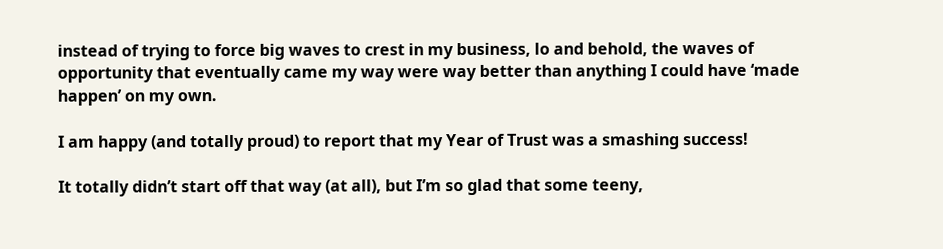instead of trying to force big waves to crest in my business, lo and behold, the waves of opportunity that eventually came my way were way better than anything I could have ‘made happen’ on my own.

I am happy (and totally proud) to report that my Year of Trust was a smashing success!

It totally didn’t start off that way (at all), but I’m so glad that some teeny,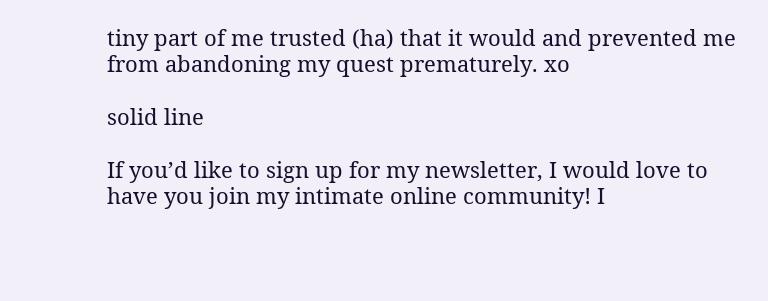tiny part of me trusted (ha) that it would and prevented me from abandoning my quest prematurely. xo

solid line

If you’d like to sign up for my newsletter, I would love to have you join my intimate online community! I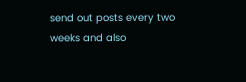send out posts every two weeks and also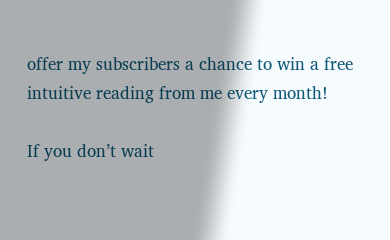offer my subscribers a chance to win a free intuitive reading from me every month!

If you don’t wait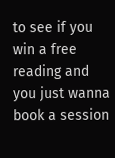to see if you win a free reading and you just wanna book a session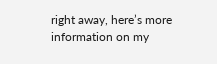right away, here’s more information on my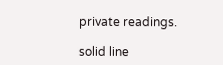private readings.

solid line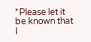*Please let it be known that I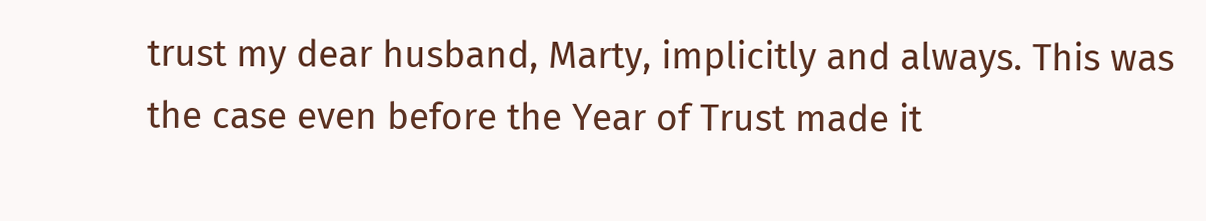trust my dear husband, Marty, implicitly and always. This was the case even before the Year of Trust made it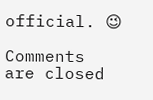official. 😉

Comments are closed